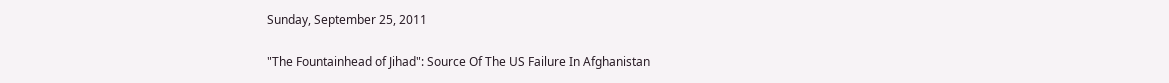Sunday, September 25, 2011

"The Fountainhead of Jihad": Source Of The US Failure In Afghanistan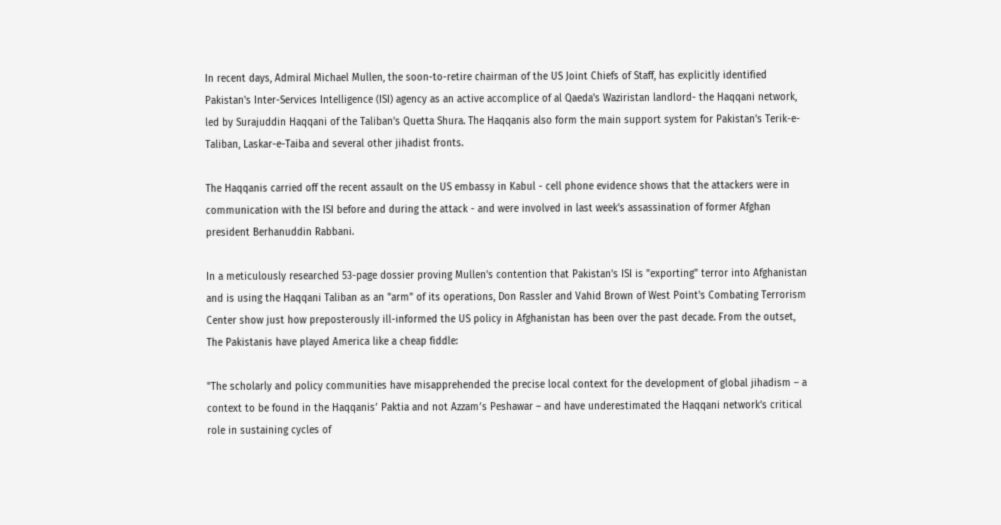In recent days, Admiral Michael Mullen, the soon-to-retire chairman of the US Joint Chiefs of Staff, has explicitly identified Pakistan's Inter-Services Intelligence (ISI) agency as an active accomplice of al Qaeda's Waziristan landlord- the Haqqani network, led by Surajuddin Haqqani of the Taliban's Quetta Shura. The Haqqanis also form the main support system for Pakistan's Terik-e-Taliban, Laskar-e-Taiba and several other jihadist fronts.

The Haqqanis carried off the recent assault on the US embassy in Kabul - cell phone evidence shows that the attackers were in communication with the ISI before and during the attack - and were involved in last week's assassination of former Afghan president Berhanuddin Rabbani.

In a meticulously researched 53-page dossier proving Mullen's contention that Pakistan's ISI is "exporting" terror into Afghanistan and is using the Haqqani Taliban as an "arm" of its operations, Don Rassler and Vahid Brown of West Point's Combating Terrorism Center show just how preposterously ill-informed the US policy in Afghanistan has been over the past decade. From the outset, The Pakistanis have played America like a cheap fiddle:

"The scholarly and policy communities have misapprehended the precise local context for the development of global jihadism – a context to be found in the Haqqanisʹ Paktia and not Azzamʹs Peshawar – and have underestimated the Haqqani network’s critical role in sustaining cycles of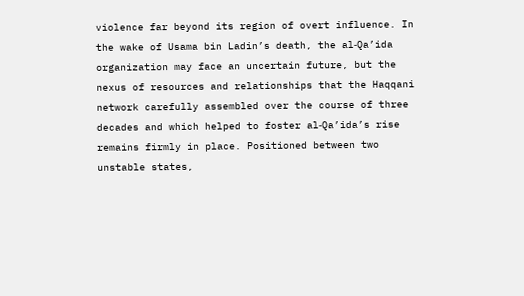violence far beyond its region of overt influence. In the wake of Usama bin Ladin’s death, the al‐Qa’ida organization may face an uncertain future, but the nexus of resources and relationships that the Haqqani network carefully assembled over the course of three decades and which helped to foster al‐Qa’ida’s rise remains firmly in place. Positioned between two unstable states,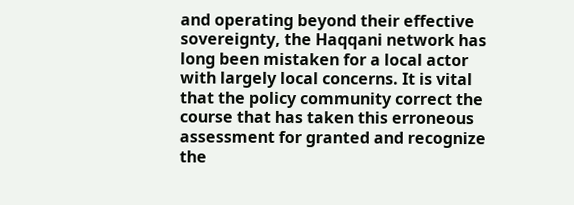and operating beyond their effective sovereignty, the Haqqani network has long been mistaken for a local actor with largely local concerns. It is vital that the policy community correct the course that has taken this erroneous assessment for granted and recognize the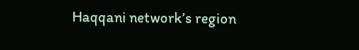Haqqani network’s region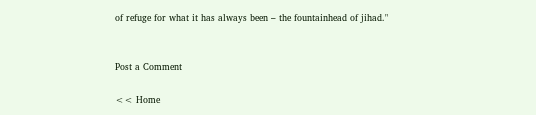of refuge for what it has always been – the fountainhead of jihad."


Post a Comment

<< Home